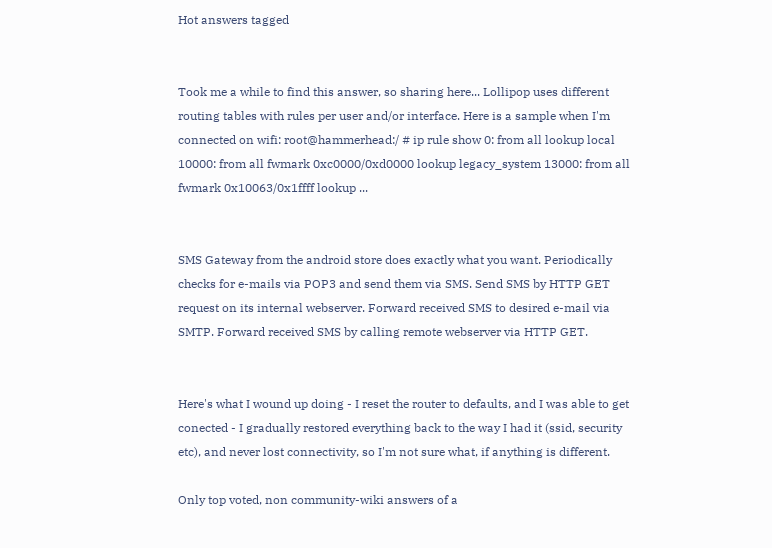Hot answers tagged


Took me a while to find this answer, so sharing here... Lollipop uses different routing tables with rules per user and/or interface. Here is a sample when I'm connected on wifi: root@hammerhead:/ # ip rule show 0: from all lookup local 10000: from all fwmark 0xc0000/0xd0000 lookup legacy_system 13000: from all fwmark 0x10063/0x1ffff lookup ...


SMS Gateway from the android store does exactly what you want. Periodically checks for e-mails via POP3 and send them via SMS. Send SMS by HTTP GET request on its internal webserver. Forward received SMS to desired e-mail via SMTP. Forward received SMS by calling remote webserver via HTTP GET.


Here's what I wound up doing - I reset the router to defaults, and I was able to get conected - I gradually restored everything back to the way I had it (ssid, security etc), and never lost connectivity, so I'm not sure what, if anything is different.

Only top voted, non community-wiki answers of a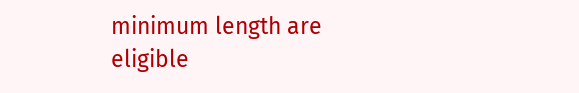minimum length are eligible